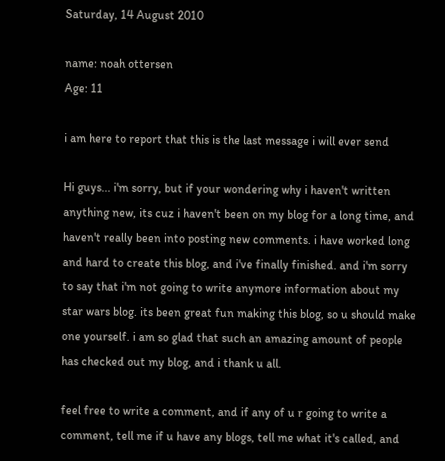Saturday, 14 August 2010

name: noah ottersen
Age: 11

i am here to report that this is the last message i will ever send

Hi guys... i'm sorry, but if your wondering why i haven't written anything new, its cuz i haven't been on my blog for a long time, and haven't really been into posting new comments. i have worked long and hard to create this blog, and i've finally finished. and i'm sorry to say that i'm not going to write anymore information about my star wars blog. its been great fun making this blog, so u should make one yourself. i am so glad that such an amazing amount of people has checked out my blog, and i thank u all.

feel free to write a comment, and if any of u r going to write a comment, tell me if u have any blogs, tell me what it's called, and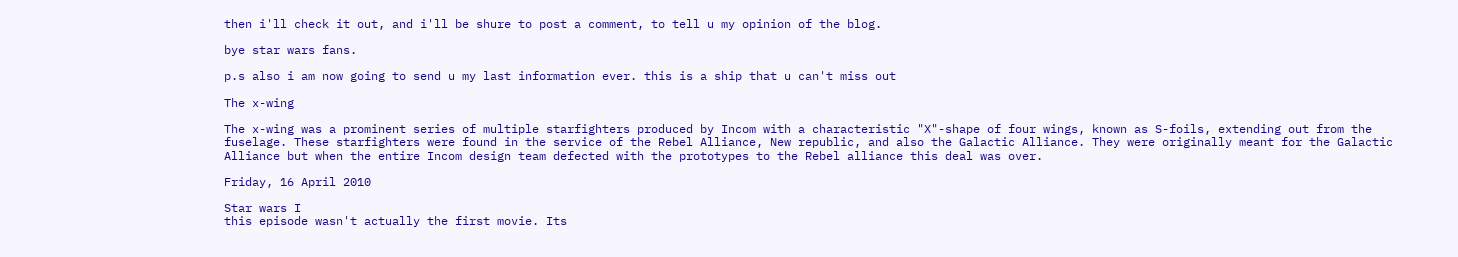then i'll check it out, and i'll be shure to post a comment, to tell u my opinion of the blog.

bye star wars fans.

p.s also i am now going to send u my last information ever. this is a ship that u can't miss out

The x-wing

The x-wing was a prominent series of multiple starfighters produced by Incom with a characteristic "X"-shape of four wings, known as S-foils, extending out from the fuselage. These starfighters were found in the service of the Rebel Alliance, New republic, and also the Galactic Alliance. They were originally meant for the Galactic Alliance but when the entire Incom design team defected with the prototypes to the Rebel alliance this deal was over.

Friday, 16 April 2010

Star wars I
this episode wasn't actually the first movie. Its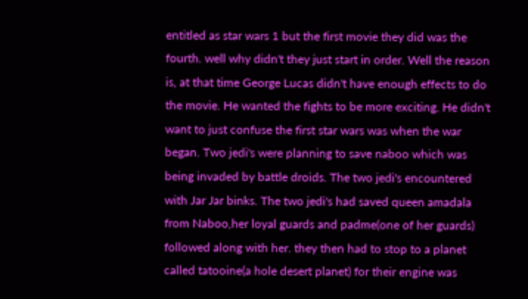entitled as star wars 1 but the first movie they did was the fourth. well why didn't they just start in order. Well the reason is, at that time George Lucas didn't have enough effects to do the movie. He wanted the fights to be more exciting. He didn't want to just confuse the first star wars was when the war began. Two jedi's were planning to save naboo which was being invaded by battle droids. The two jedi's encountered with Jar Jar binks. The two jedi's had saved queen amadala from Naboo,her loyal guards and padme(one of her guards) followed along with her. they then had to stop to a planet called tatooine(a hole desert planet) for their engine was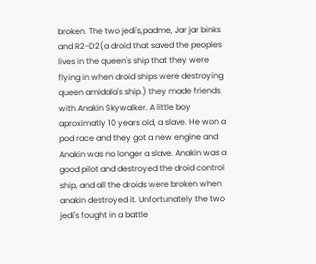broken. The two jedi's,padme, Jar jar binks and R2-D2(a droid that saved the peoples lives in the queen's ship that they were flying in when droid ships were destroying queen amidala's ship.) they made friends with Anakin Skywalker. A little boy aproximatly 10 years old, a slave. He won a pod race and they got a new engine and Anakin was no longer a slave. Anakin was a good pilot and destroyed the droid control ship, and all the droids were broken when anakin destroyed it. Unfortunately the two jedi's fought in a battle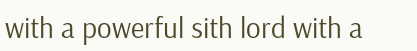with a powerful sith lord with a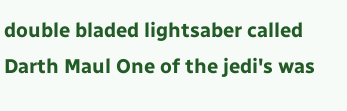double bladed lightsaber called Darth Maul One of the jedi's was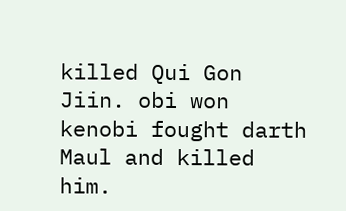killed Qui Gon Jiin. obi won kenobi fought darth Maul and killed him.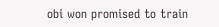obi won promised to train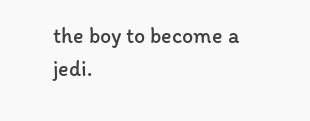the boy to become a jedi.